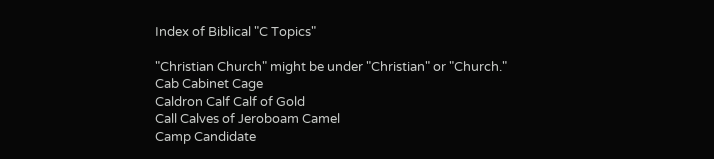Index of Biblical "C Topics"

"Christian Church" might be under "Christian" or "Church."
Cab Cabinet Cage
Caldron Calf Calf of Gold
Call Calves of Jeroboam Camel
Camp Candidate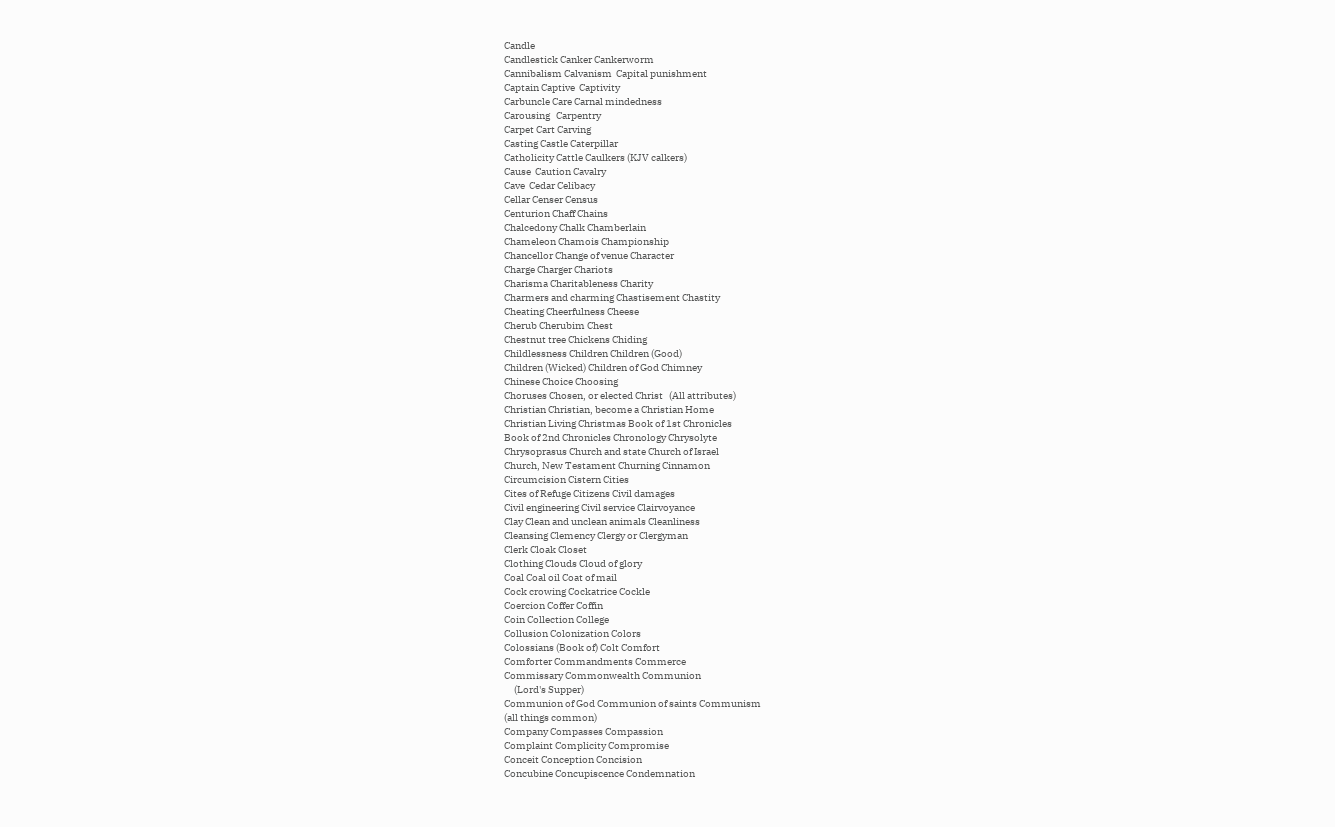Candle
Candlestick Canker Cankerworm
Cannibalism Calvanism  Capital punishment
Captain Captive  Captivity
Carbuncle Care Carnal mindedness
Carousing   Carpentry
Carpet Cart Carving
Casting Castle Caterpillar
Catholicity Cattle Caulkers (KJV calkers)
Cause  Caution Cavalry
Cave  Cedar Celibacy
Cellar Censer Census
Centurion Chaff Chains
Chalcedony Chalk Chamberlain
Chameleon Chamois Championship
Chancellor Change of venue Character
Charge Charger Chariots
Charisma Charitableness Charity
Charmers and charming Chastisement Chastity
Cheating Cheerfulness Cheese
Cherub Cherubim Chest
Chestnut tree Chickens Chiding
Childlessness Children Children (Good)
Children (Wicked) Children of God Chimney
Chinese Choice Choosing
Choruses Chosen, or elected Christ   (All attributes)
Christian Christian, become a Christian Home
Christian Living Christmas Book of 1st Chronicles
Book of 2nd Chronicles Chronology Chrysolyte
Chrysoprasus Church and state Church of Israel
Church, New Testament Churning Cinnamon
Circumcision Cistern Cities
Cites of Refuge Citizens Civil damages
Civil engineering Civil service Clairvoyance
Clay Clean and unclean animals Cleanliness
Cleansing Clemency Clergy or Clergyman
Clerk Cloak Closet
Clothing Clouds Cloud of glory
Coal Coal oil Coat of mail
Cock crowing Cockatrice Cockle
Coercion Coffer Coffin
Coin Collection College
Collusion Colonization Colors
Colossians (Book of) Colt Comfort
Comforter Commandments Commerce
Commissary Commonwealth Communion
     (Lord's Supper)
Communion of God Communion of saints Communism
(all things common)
Company Compasses Compassion
Complaint Complicity Compromise
Conceit Conception Concision
Concubine Concupiscence Condemnation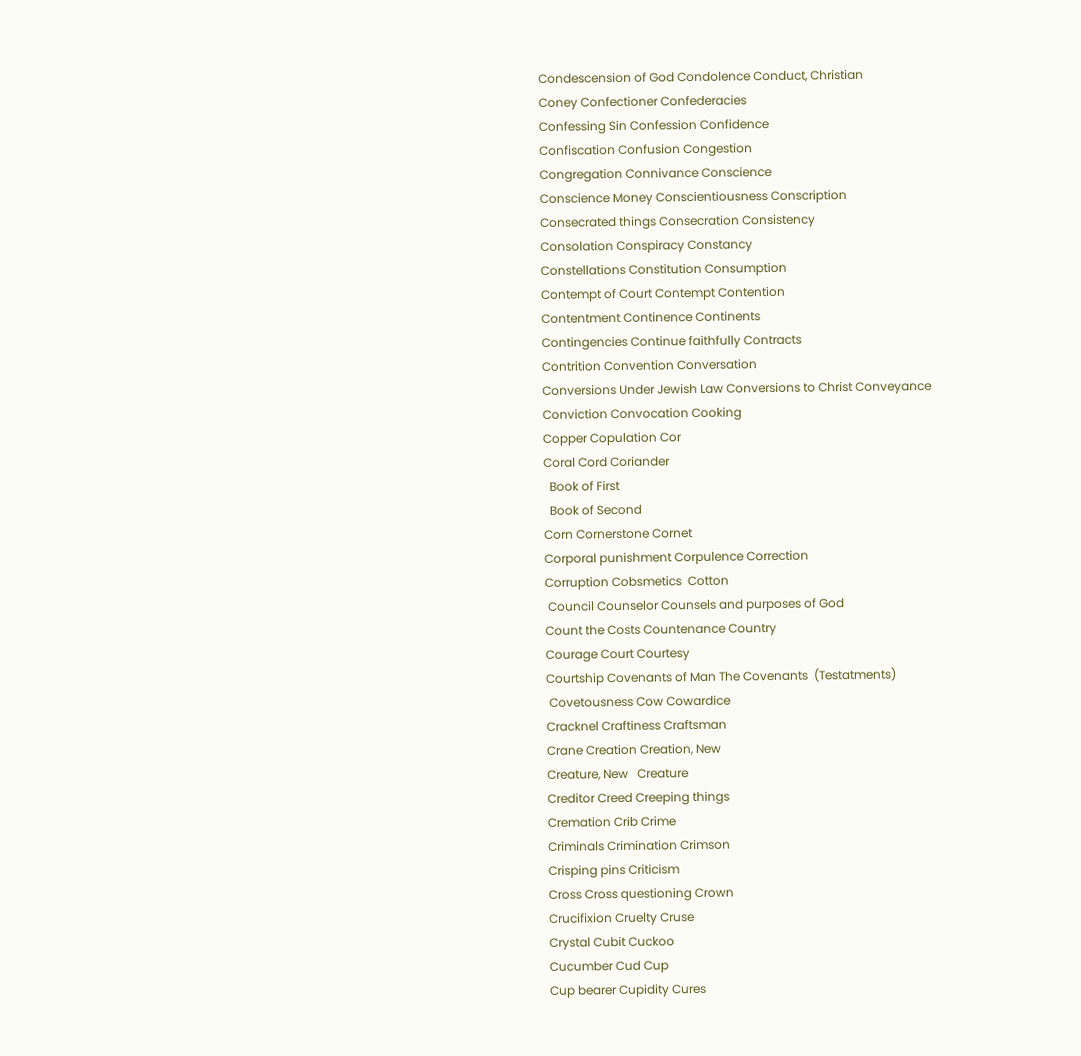Condescension of God Condolence Conduct, Christian
Coney Confectioner Confederacies
Confessing Sin Confession Confidence
Confiscation Confusion Congestion
Congregation Connivance Conscience
Conscience Money Conscientiousness Conscription
Consecrated things Consecration Consistency
Consolation Conspiracy Constancy
Constellations Constitution Consumption
Contempt of Court Contempt Contention
Contentment Continence Continents
Contingencies Continue faithfully Contracts
Contrition Convention Conversation
Conversions Under Jewish Law Conversions to Christ Conveyance
Conviction Convocation Cooking
Copper Copulation Cor
Coral Cord Coriander
  Book of First
  Book of Second
Corn Cornerstone Cornet
Corporal punishment Corpulence Correction
Corruption Cobsmetics  Cotton
 Council Counselor Counsels and purposes of God
Count the Costs Countenance Country
Courage Court Courtesy
Courtship Covenants of Man The Covenants  (Testatments)
 Covetousness Cow Cowardice
Cracknel Craftiness Craftsman
Crane Creation Creation, New
Creature, New   Creature
Creditor Creed Creeping things
Cremation Crib Crime
Criminals Crimination Crimson
Crisping pins Criticism
Cross Cross questioning Crown
Crucifixion Cruelty Cruse
Crystal Cubit Cuckoo
Cucumber Cud Cup
Cup bearer Cupidity Cures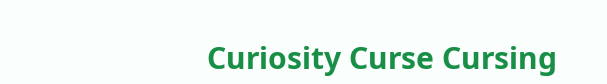Curiosity Curse Cursing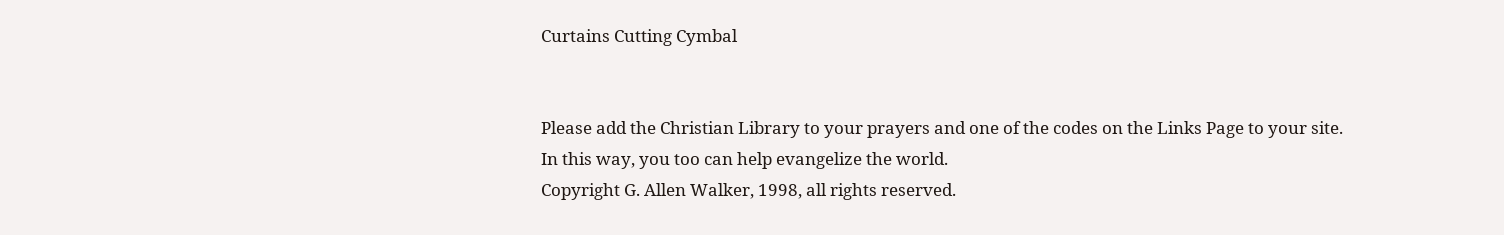Curtains Cutting Cymbal


Please add the Christian Library to your prayers and one of the codes on the Links Page to your site.  In this way, you too can help evangelize the world.
Copyright G. Allen Walker, 1998, all rights reserved.